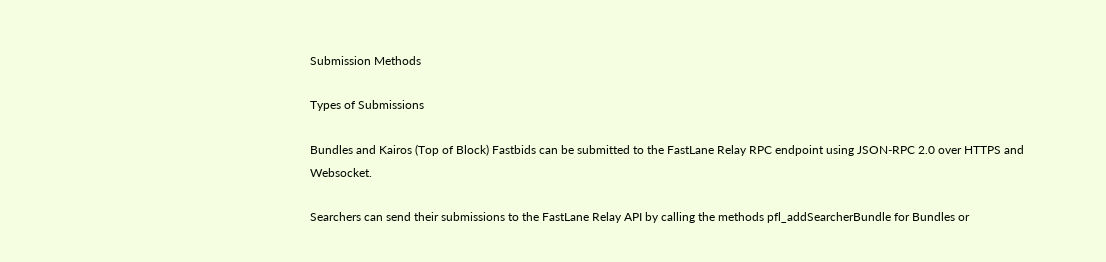Submission Methods

Types of Submissions

Bundles and Kairos (Top of Block) Fastbids can be submitted to the FastLane Relay RPC endpoint using JSON-RPC 2.0 over HTTPS and Websocket.

Searchers can send their submissions to the FastLane Relay API by calling the methods pfl_addSearcherBundle for Bundles or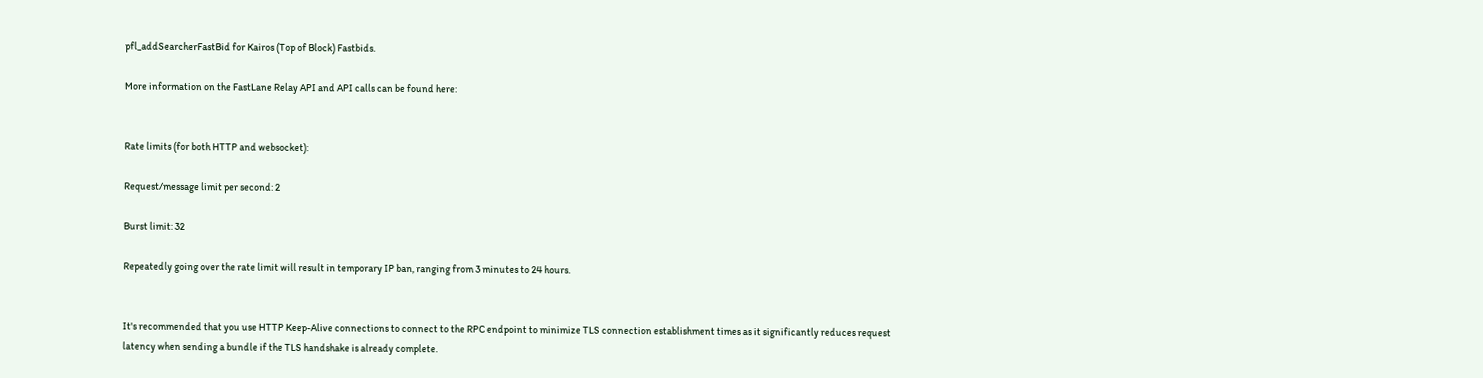pfl_addSearcherFastBid for Kairos (Top of Block) Fastbids.

More information on the FastLane Relay API and API calls can be found here:


Rate limits (for both HTTP and websocket):

Request/message limit per second: 2

Burst limit: 32

Repeatedly going over the rate limit will result in temporary IP ban, ranging from 3 minutes to 24 hours.


It's recommended that you use HTTP Keep-Alive connections to connect to the RPC endpoint to minimize TLS connection establishment times as it significantly reduces request latency when sending a bundle if the TLS handshake is already complete.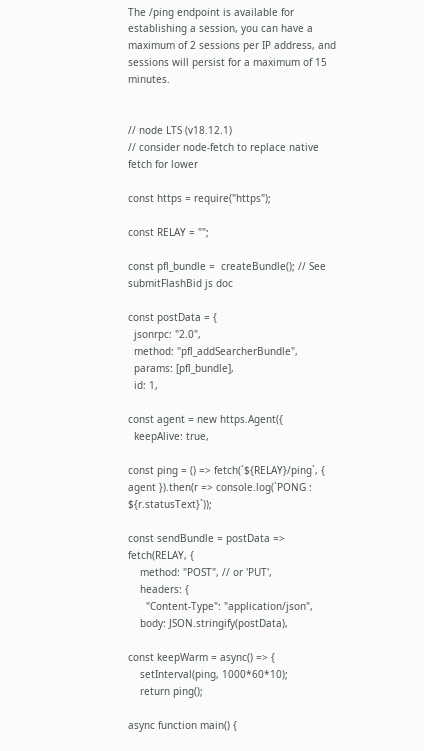The /ping endpoint is available for establishing a session, you can have a maximum of 2 sessions per IP address, and sessions will persist for a maximum of 15 minutes.


// node LTS (v18.12.1)
// consider node-fetch to replace native fetch for lower

const https = require("https");

const RELAY = "";

const pfl_bundle =  createBundle(); // See submitFlashBid js doc

const postData = {
  jsonrpc: "2.0",
  method: "pfl_addSearcherBundle",
  params: [pfl_bundle],
  id: 1,

const agent = new https.Agent({
  keepAlive: true,

const ping = () => fetch(`${RELAY}/ping`, { agent }).then(r => console.log(`PONG : ${r.statusText}`));

const sendBundle = postData => fetch(RELAY, {
    method: "POST", // or 'PUT',
    headers: {
      "Content-Type": "application/json",
    body: JSON.stringify(postData),

const keepWarm = async() => {
    setInterval(ping, 1000*60*10);
    return ping();

async function main() {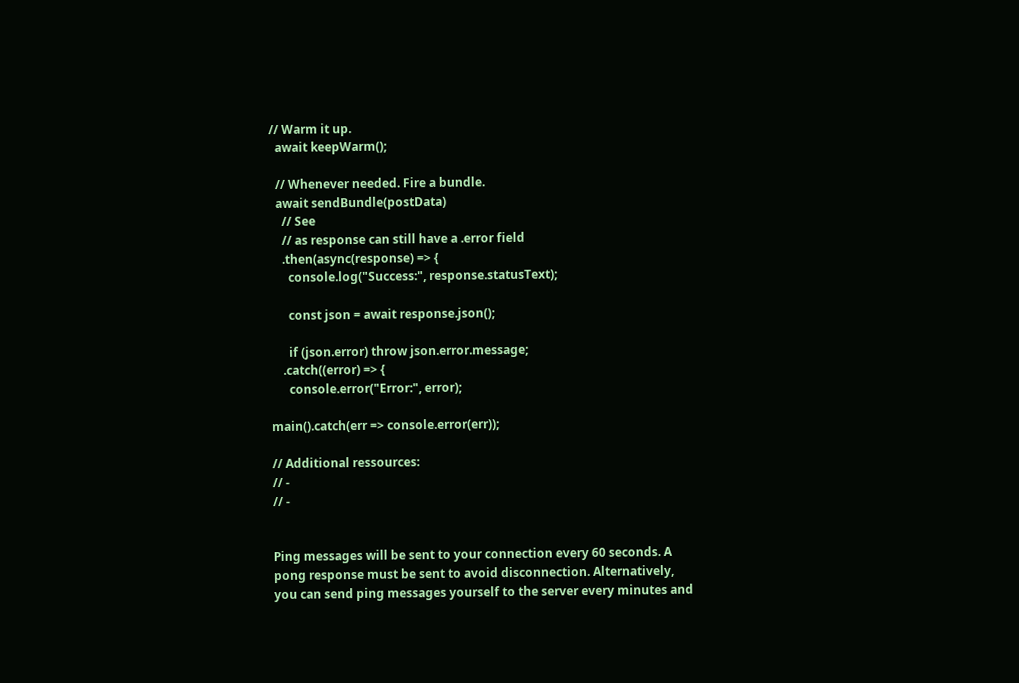// Warm it up.
  await keepWarm();

  // Whenever needed. Fire a bundle.
  await sendBundle(postData)
    // See
    // as response can still have a .error field
    .then(async(response) => {
      console.log("Success:", response.statusText);

      const json = await response.json();

      if (json.error) throw json.error.message;
    .catch((error) => {
      console.error("Error:", error);

main().catch(err => console.error(err));

// Additional ressources:
// -
// -


Ping messages will be sent to your connection every 60 seconds. A pong response must be sent to avoid disconnection. Alternatively, you can send ping messages yourself to the server every minutes and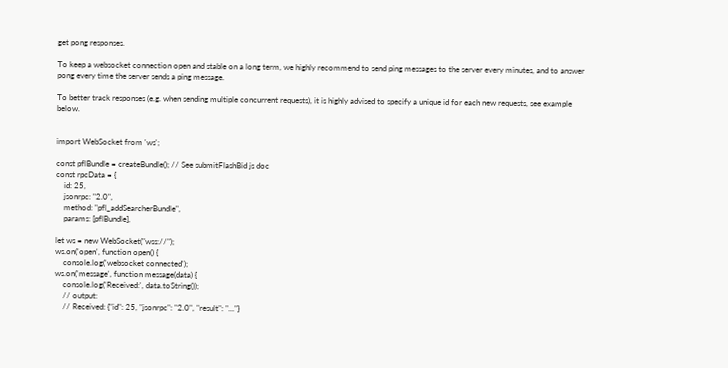get pong responses.

To keep a websocket connection open and stable on a long term, we highly recommend to send ping messages to the server every minutes, and to answer pong every time the server sends a ping message.

To better track responses (e.g. when sending multiple concurrent requests), it is highly advised to specify a unique id for each new requests, see example below.


import WebSocket from 'ws';

const pflBundle = createBundle(); // See submitFlashBid js doc
const rpcData = {
    id: 25,
    jsonrpc: "2.0",
    method: "pfl_addSearcherBundle",
    params: [pflBundle],

let ws = new WebSocket("wss://");
ws.on('open', function open() {
    console.log('websocket connected');
ws.on('message', function message(data) {
    console.log('Received:', data.toString());
    // output:
    // Received: {"id": 25, "jsonrpc": "2.0", "result": "..."}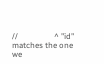//                  ^ "id" matches the one we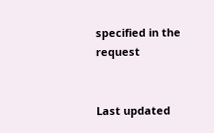specified in the request


Last updated